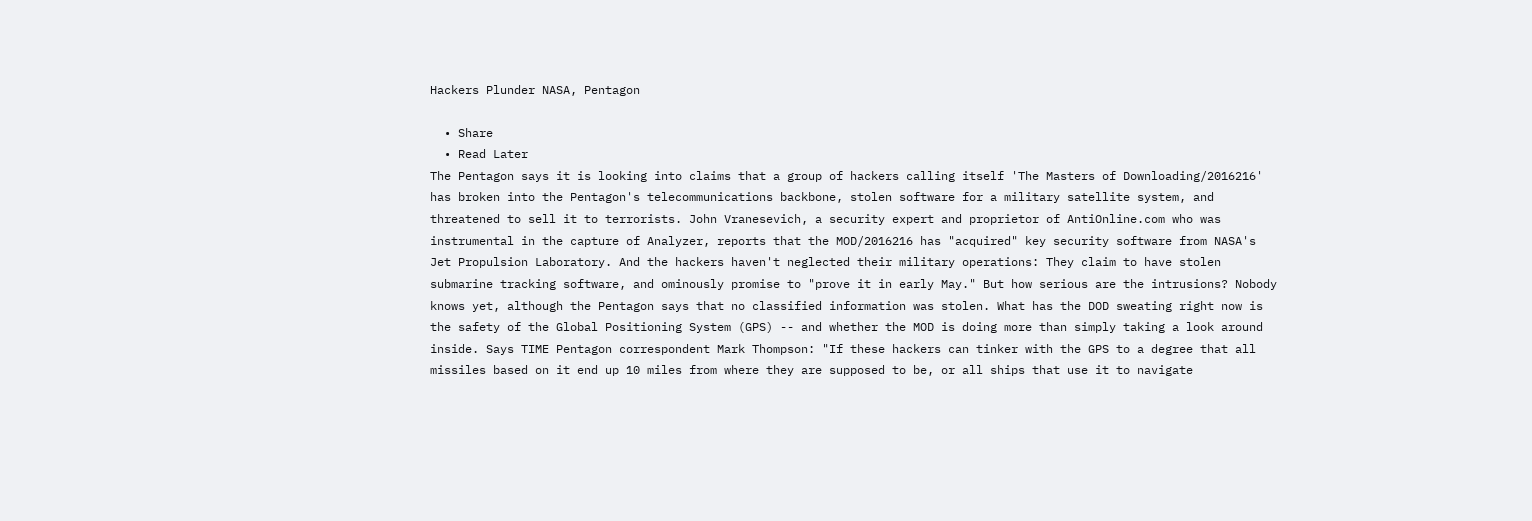Hackers Plunder NASA, Pentagon

  • Share
  • Read Later
The Pentagon says it is looking into claims that a group of hackers calling itself 'The Masters of Downloading/2016216' has broken into the Pentagon's telecommunications backbone, stolen software for a military satellite system, and threatened to sell it to terrorists. John Vranesevich, a security expert and proprietor of AntiOnline.com who was instrumental in the capture of Analyzer, reports that the MOD/2016216 has "acquired" key security software from NASA's Jet Propulsion Laboratory. And the hackers haven't neglected their military operations: They claim to have stolen submarine tracking software, and ominously promise to "prove it in early May." But how serious are the intrusions? Nobody knows yet, although the Pentagon says that no classified information was stolen. What has the DOD sweating right now is the safety of the Global Positioning System (GPS) -- and whether the MOD is doing more than simply taking a look around inside. Says TIME Pentagon correspondent Mark Thompson: "If these hackers can tinker with the GPS to a degree that all missiles based on it end up 10 miles from where they are supposed to be, or all ships that use it to navigate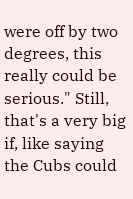were off by two degrees, this really could be serious." Still, that's a very big if, like saying the Cubs could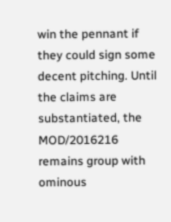win the pennant if they could sign some decent pitching. Until the claims are substantiated, the MOD/2016216 remains group with ominous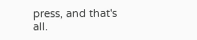press, and that's all.